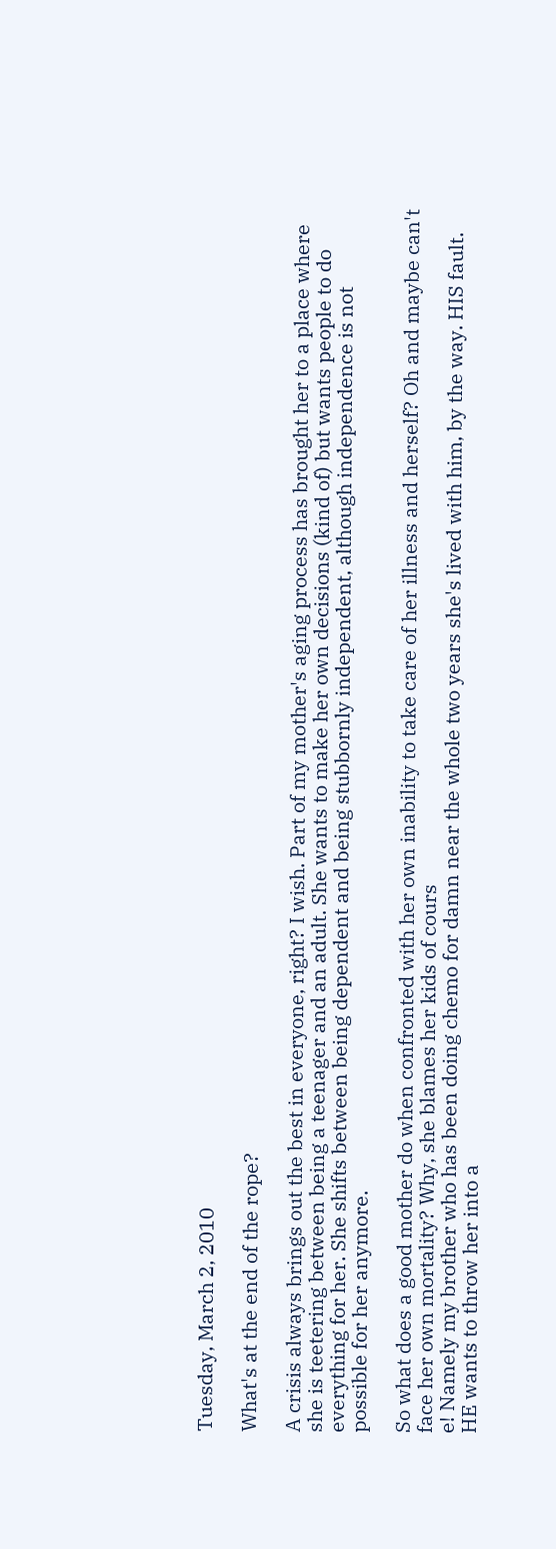Tuesday, March 2, 2010

What's at the end of the rope?

A crisis always brings out the best in everyone, right? I wish. Part of my mother's aging process has brought her to a place where she is teetering between being a teenager and an adult. She wants to make her own decisions (kind of) but wants people to do everything for her. She shifts between being dependent and being stubbornly independent, although independence is not possible for her anymore.

So what does a good mother do when confronted with her own inability to take care of her illness and herself? Oh and maybe can't face her own mortality? Why, she blames her kids of cours
e! Namely my brother who has been doing chemo for damn near the whole two years she's lived with him, by the way. HIS fault. HE wants to throw her into a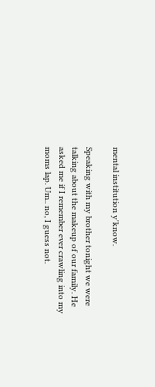mental institution y'know.

Speaking with my brother tonight we were talking about the makeup of our family. He asked me if I remember ever crawling into my moms lap. Um.. no, I guess not.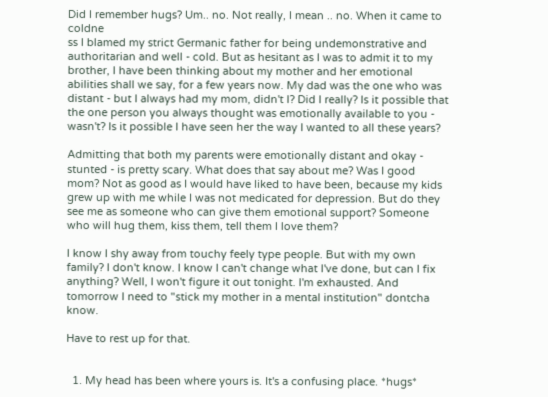Did I remember hugs? Um.. no. Not really, I mean .. no. When it came to coldne
ss I blamed my strict Germanic father for being undemonstrative and authoritarian and well - cold. But as hesitant as I was to admit it to my brother, I have been thinking about my mother and her emotional abilities shall we say, for a few years now. My dad was the one who was distant - but I always had my mom, didn't I? Did I really? Is it possible that the one person you always thought was emotionally available to you - wasn't? Is it possible I have seen her the way I wanted to all these years?

Admitting that both my parents were emotionally distant and okay - stunted - is pretty scary. What does that say about me? Was I good mom? Not as good as I would have liked to have been, because my kids grew up with me while I was not medicated for depression. But do they see me as someone who can give them emotional support? Someone who will hug them, kiss them, tell them I love them?

I know I shy away from touchy feely type people. But with my own family? I don't know. I know I can't change what I've done, but can I fix anything? Well, I won't figure it out tonight. I'm exhausted. And tomorrow I need to "stick my mother in a mental institution" dontcha know.

Have to rest up for that.


  1. My head has been where yours is. It's a confusing place. *hugs*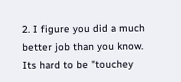2. I figure you did a much better job than you know. Its hard to be "touchey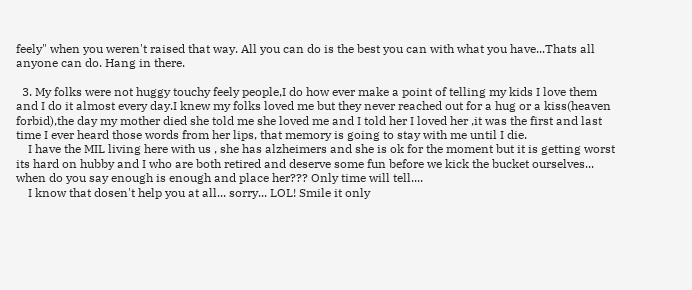feely" when you weren't raised that way. All you can do is the best you can with what you have...Thats all anyone can do. Hang in there.

  3. My folks were not huggy touchy feely people,I do how ever make a point of telling my kids I love them and I do it almost every day.I knew my folks loved me but they never reached out for a hug or a kiss(heaven forbid),the day my mother died she told me she loved me and I told her I loved her ,it was the first and last time I ever heard those words from her lips, that memory is going to stay with me until I die.
    I have the MIL living here with us , she has alzheimers and she is ok for the moment but it is getting worst its hard on hubby and I who are both retired and deserve some fun before we kick the bucket ourselves... when do you say enough is enough and place her??? Only time will tell....
    I know that dosen't help you at all... sorry... LOL! Smile it only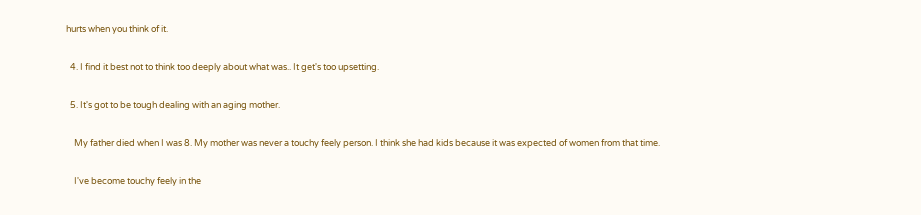hurts when you think of it.

  4. I find it best not to think too deeply about what was.. It get's too upsetting.

  5. It's got to be tough dealing with an aging mother.

    My father died when I was 8. My mother was never a touchy feely person. I think she had kids because it was expected of women from that time.

    I've become touchy feely in the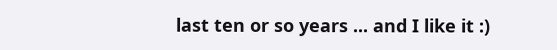last ten or so years ... and I like it :)